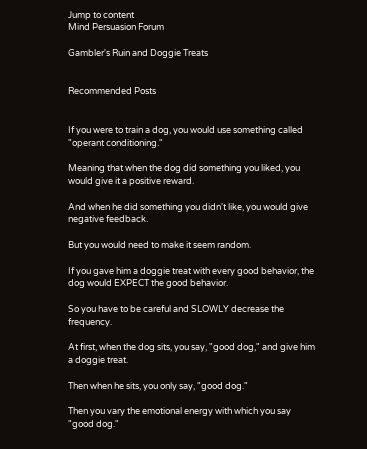Jump to content
Mind Persuasion Forum

Gambler's Ruin and Doggie Treats


Recommended Posts


If you were to train a dog, you would use something called "operant conditioning."

Meaning that when the dog did something you liked, you would give it a positive reward.

And when he did something you didn't like, you would give negative feedback.

But you would need to make it seem random.

If you gave him a doggie treat with every good behavior, the dog would EXPECT the good behavior.

So you have to be careful and SLOWLY decrease the frequency.

At first, when the dog sits, you say, "good dog," and give him a doggie treat.

Then when he sits, you only say, "good dog."

Then you vary the emotional energy with which you say "good dog."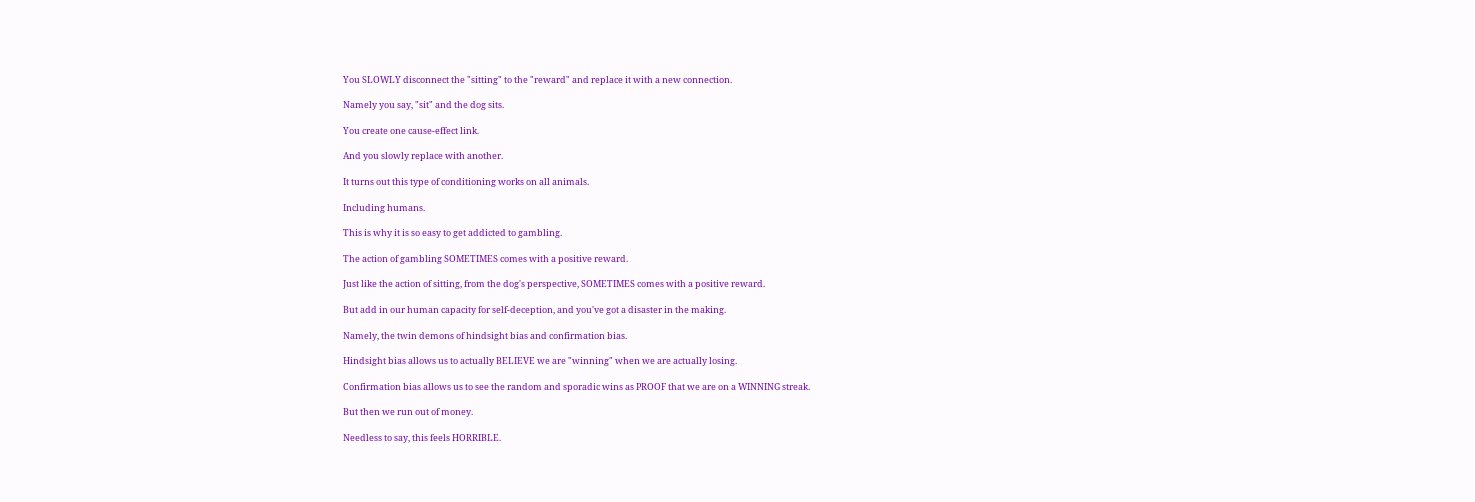You SLOWLY disconnect the "sitting" to the "reward" and replace it with a new connection.

Namely you say, "sit" and the dog sits.

You create one cause-effect link.

And you slowly replace with another.

It turns out this type of conditioning works on all animals.

Including humans.

This is why it is so easy to get addicted to gambling.

The action of gambling SOMETIMES comes with a positive reward.

Just like the action of sitting, from the dog's perspective, SOMETIMES comes with a positive reward.

But add in our human capacity for self-deception, and you've got a disaster in the making.

Namely, the twin demons of hindsight bias and confirmation bias.

Hindsight bias allows us to actually BELIEVE we are "winning" when we are actually losing.

Confirmation bias allows us to see the random and sporadic wins as PROOF that we are on a WINNING streak.

But then we run out of money.

Needless to say, this feels HORRIBLE.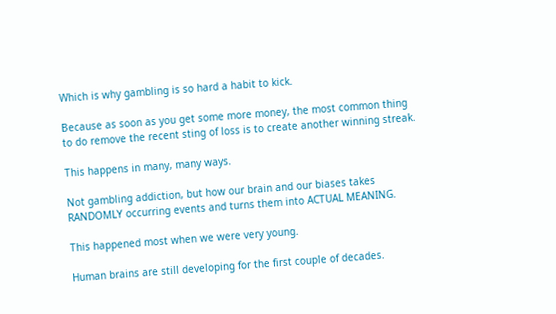Which is why gambling is so hard a habit to kick.

Because as soon as you get some more money, the most common thing to do remove the recent sting of loss is to create another winning streak.

This happens in many, many ways.

Not gambling addiction, but how our brain and our biases takes RANDOMLY occurring events and turns them into ACTUAL MEANING.

This happened most when we were very young.

Human brains are still developing for the first couple of decades.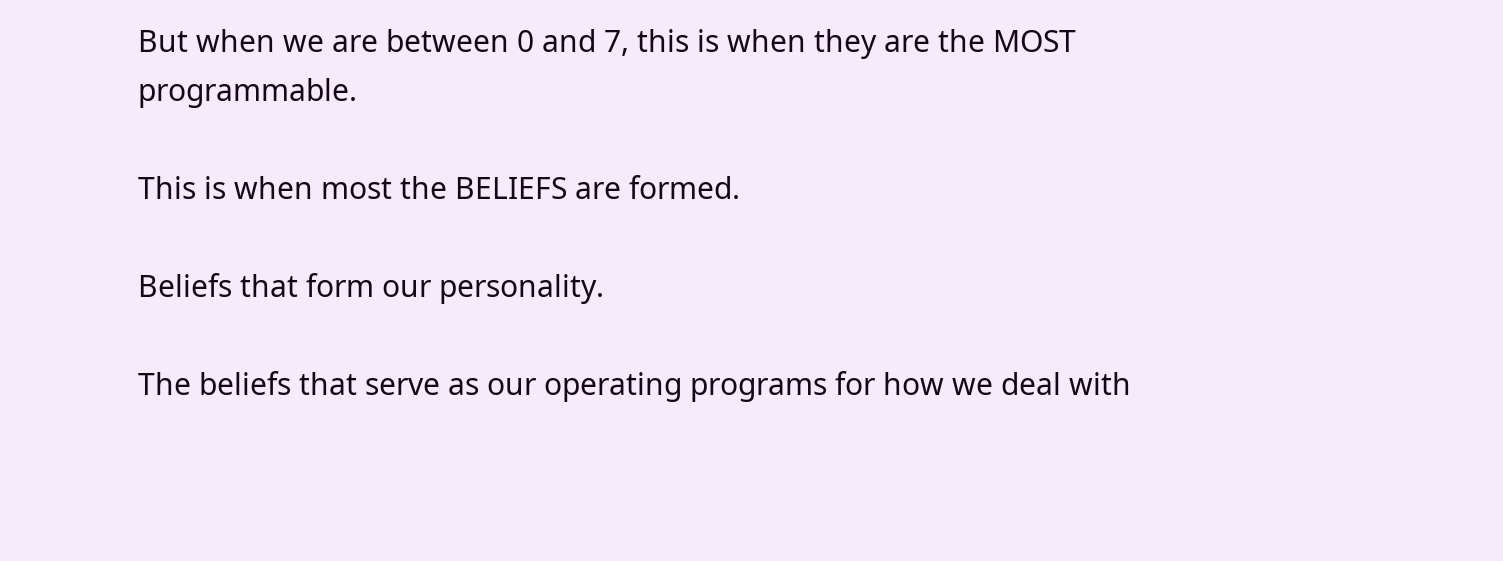But when we are between 0 and 7, this is when they are the MOST programmable.

This is when most the BELIEFS are formed.

Beliefs that form our personality.

The beliefs that serve as our operating programs for how we deal with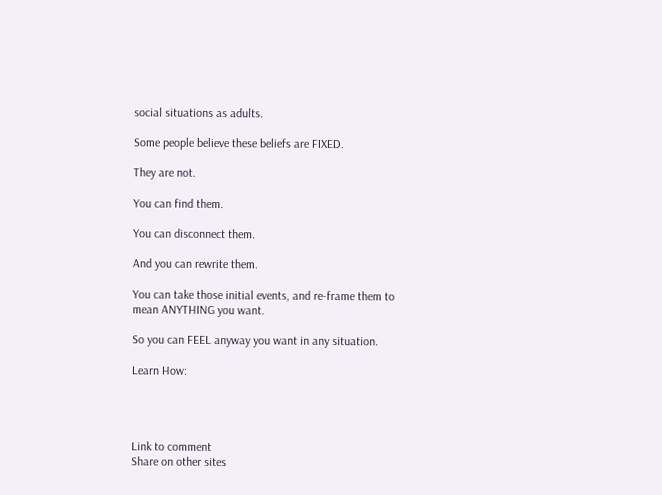social situations as adults.

Some people believe these beliefs are FIXED.

They are not.

You can find them.

You can disconnect them.

And you can rewrite them.

You can take those initial events, and re-frame them to mean ANYTHING you want.

So you can FEEL anyway you want in any situation.

Learn How:




Link to comment
Share on other sites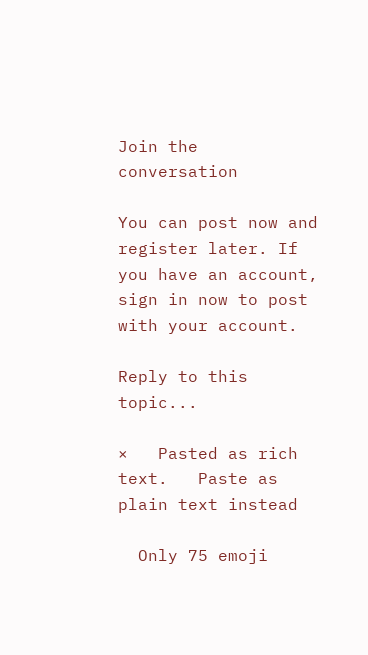Join the conversation

You can post now and register later. If you have an account, sign in now to post with your account.

Reply to this topic...

×   Pasted as rich text.   Paste as plain text instead

  Only 75 emoji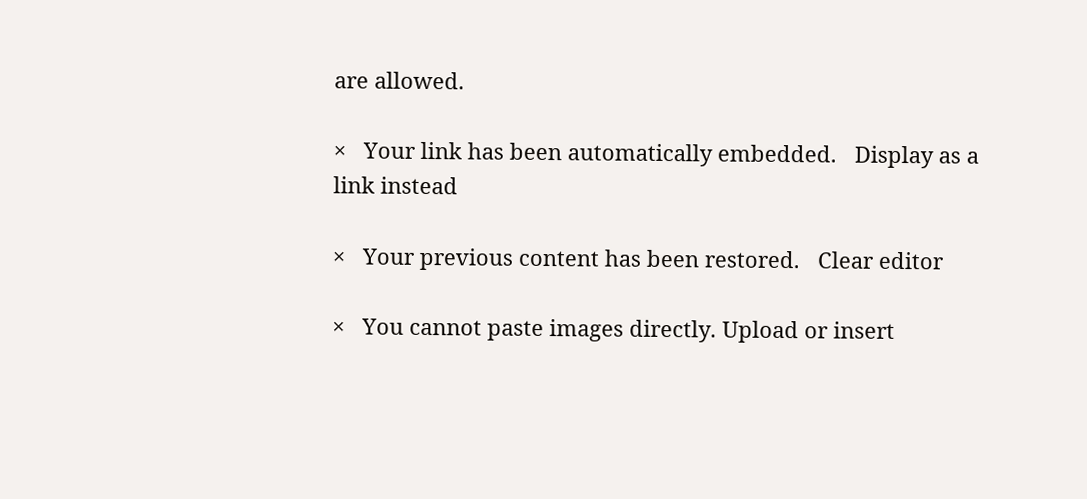are allowed.

×   Your link has been automatically embedded.   Display as a link instead

×   Your previous content has been restored.   Clear editor

×   You cannot paste images directly. Upload or insert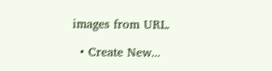images from URL.

  • Create New...